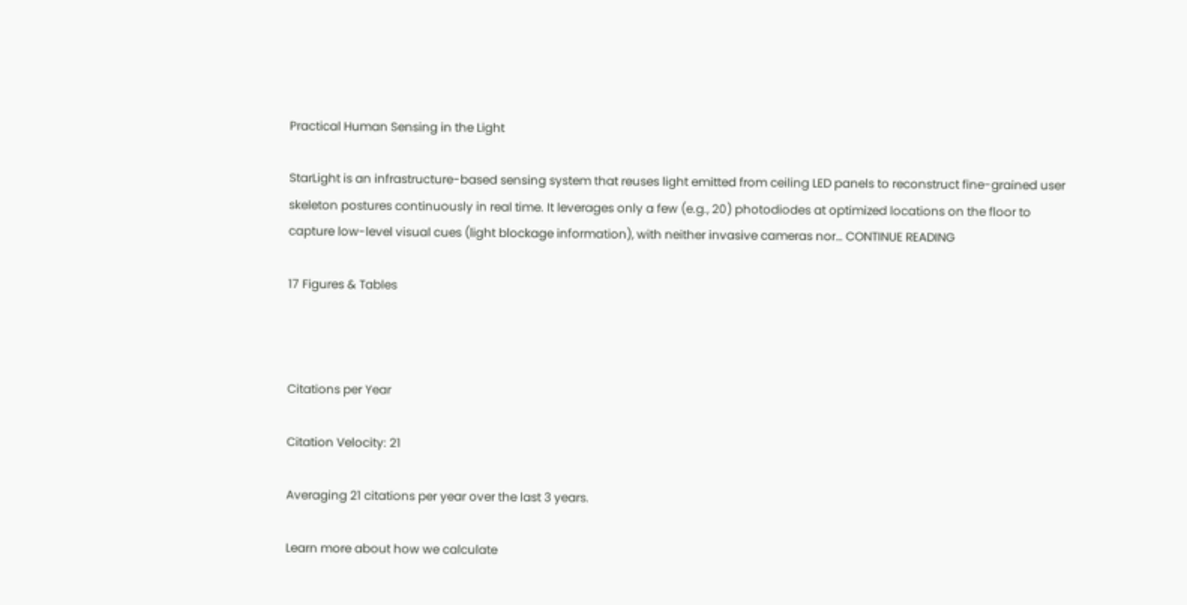Practical Human Sensing in the Light

StarLight is an infrastructure-based sensing system that reuses light emitted from ceiling LED panels to reconstruct fine-grained user skeleton postures continuously in real time. It leverages only a few (e.g., 20) photodiodes at optimized locations on the floor to capture low-level visual cues (light blockage information), with neither invasive cameras nor… CONTINUE READING

17 Figures & Tables



Citations per Year

Citation Velocity: 21

Averaging 21 citations per year over the last 3 years.

Learn more about how we calculate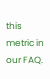this metric in our FAQ.